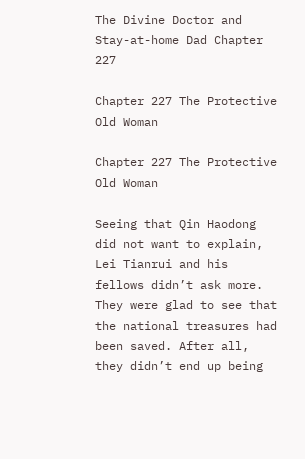The Divine Doctor and Stay-at-home Dad Chapter 227

Chapter 227 The Protective Old Woman

Chapter 227 The Protective Old Woman

Seeing that Qin Haodong did not want to explain, Lei Tianrui and his fellows didn’t ask more. They were glad to see that the national treasures had been saved. After all, they didn’t end up being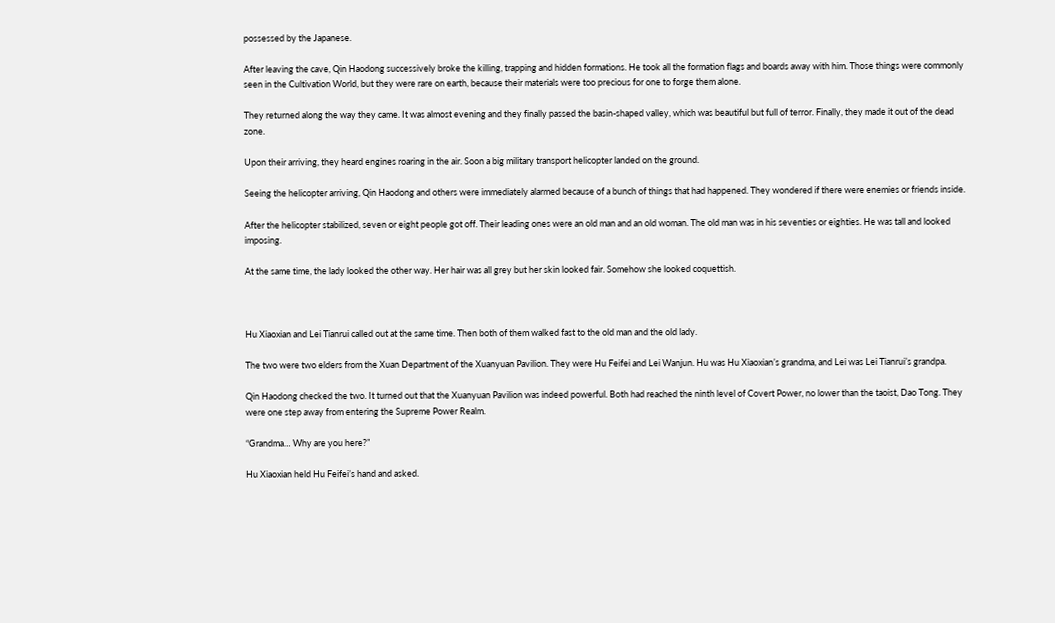possessed by the Japanese.

After leaving the cave, Qin Haodong successively broke the killing, trapping and hidden formations. He took all the formation flags and boards away with him. Those things were commonly seen in the Cultivation World, but they were rare on earth, because their materials were too precious for one to forge them alone.

They returned along the way they came. It was almost evening and they finally passed the basin-shaped valley, which was beautiful but full of terror. Finally, they made it out of the dead zone.

Upon their arriving, they heard engines roaring in the air. Soon a big military transport helicopter landed on the ground.

Seeing the helicopter arriving, Qin Haodong and others were immediately alarmed because of a bunch of things that had happened. They wondered if there were enemies or friends inside.

After the helicopter stabilized, seven or eight people got off. Their leading ones were an old man and an old woman. The old man was in his seventies or eighties. He was tall and looked imposing.

At the same time, the lady looked the other way. Her hair was all grey but her skin looked fair. Somehow she looked coquettish.



Hu Xiaoxian and Lei Tianrui called out at the same time. Then both of them walked fast to the old man and the old lady.

The two were two elders from the Xuan Department of the Xuanyuan Pavilion. They were Hu Feifei and Lei Wanjun. Hu was Hu Xiaoxian’s grandma, and Lei was Lei Tianrui’s grandpa.

Qin Haodong checked the two. It turned out that the Xuanyuan Pavilion was indeed powerful. Both had reached the ninth level of Covert Power, no lower than the taoist, Dao Tong. They were one step away from entering the Supreme Power Realm.

“Grandma… Why are you here?”

Hu Xiaoxian held Hu Feifei’s hand and asked.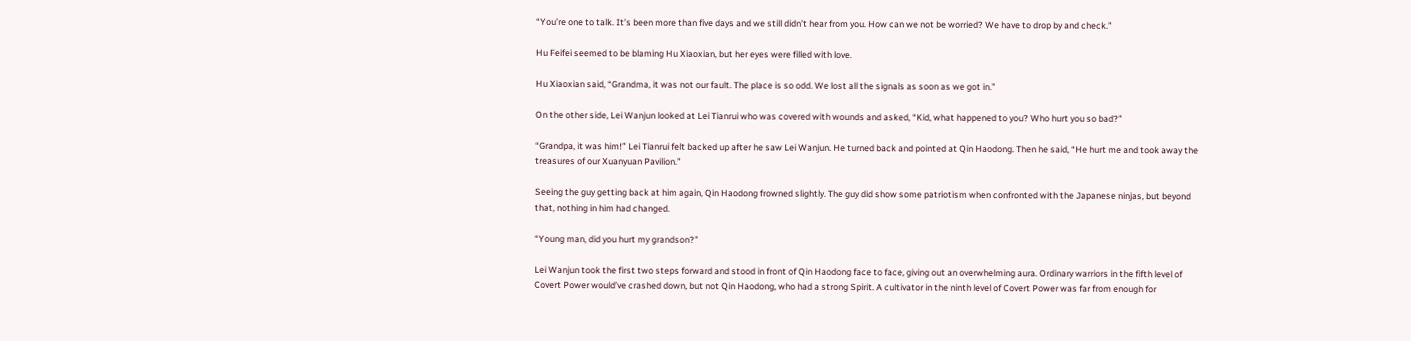“You’re one to talk. It’s been more than five days and we still didn’t hear from you. How can we not be worried? We have to drop by and check.”

Hu Feifei seemed to be blaming Hu Xiaoxian, but her eyes were filled with love.

Hu Xiaoxian said, “Grandma, it was not our fault. The place is so odd. We lost all the signals as soon as we got in.”

On the other side, Lei Wanjun looked at Lei Tianrui who was covered with wounds and asked, “Kid, what happened to you? Who hurt you so bad?”

“Grandpa, it was him!” Lei Tianrui felt backed up after he saw Lei Wanjun. He turned back and pointed at Qin Haodong. Then he said, “He hurt me and took away the treasures of our Xuanyuan Pavilion.”

Seeing the guy getting back at him again, Qin Haodong frowned slightly. The guy did show some patriotism when confronted with the Japanese ninjas, but beyond that, nothing in him had changed.

“Young man, did you hurt my grandson?”

Lei Wanjun took the first two steps forward and stood in front of Qin Haodong face to face, giving out an overwhelming aura. Ordinary warriors in the fifth level of Covert Power would’ve crashed down, but not Qin Haodong, who had a strong Spirit. A cultivator in the ninth level of Covert Power was far from enough for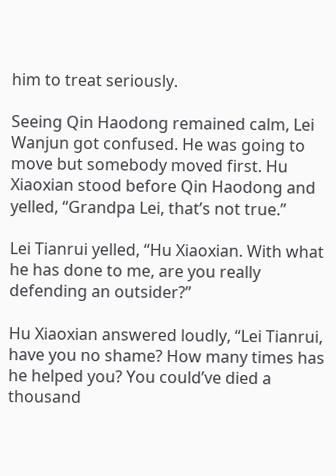him to treat seriously.

Seeing Qin Haodong remained calm, Lei Wanjun got confused. He was going to move but somebody moved first. Hu Xiaoxian stood before Qin Haodong and yelled, “Grandpa Lei, that’s not true.”

Lei Tianrui yelled, “Hu Xiaoxian. With what he has done to me, are you really defending an outsider?”

Hu Xiaoxian answered loudly, “Lei Tianrui, have you no shame? How many times has he helped you? You could’ve died a thousand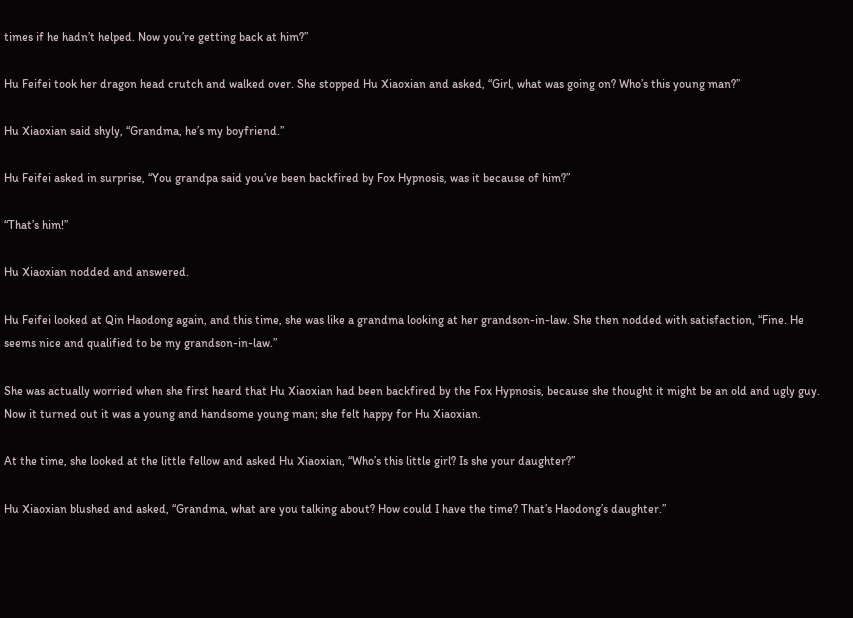times if he hadn’t helped. Now you’re getting back at him?”

Hu Feifei took her dragon head crutch and walked over. She stopped Hu Xiaoxian and asked, “Girl, what was going on? Who’s this young man?”

Hu Xiaoxian said shyly, “Grandma, he’s my boyfriend.”

Hu Feifei asked in surprise, “You grandpa said you’ve been backfired by Fox Hypnosis, was it because of him?”

“That’s him!”

Hu Xiaoxian nodded and answered.

Hu Feifei looked at Qin Haodong again, and this time, she was like a grandma looking at her grandson-in-law. She then nodded with satisfaction, “Fine. He seems nice and qualified to be my grandson-in-law.”

She was actually worried when she first heard that Hu Xiaoxian had been backfired by the Fox Hypnosis, because she thought it might be an old and ugly guy. Now it turned out it was a young and handsome young man; she felt happy for Hu Xiaoxian.

At the time, she looked at the little fellow and asked Hu Xiaoxian, “Who’s this little girl? Is she your daughter?”

Hu Xiaoxian blushed and asked, “Grandma, what are you talking about? How could I have the time? That’s Haodong’s daughter.”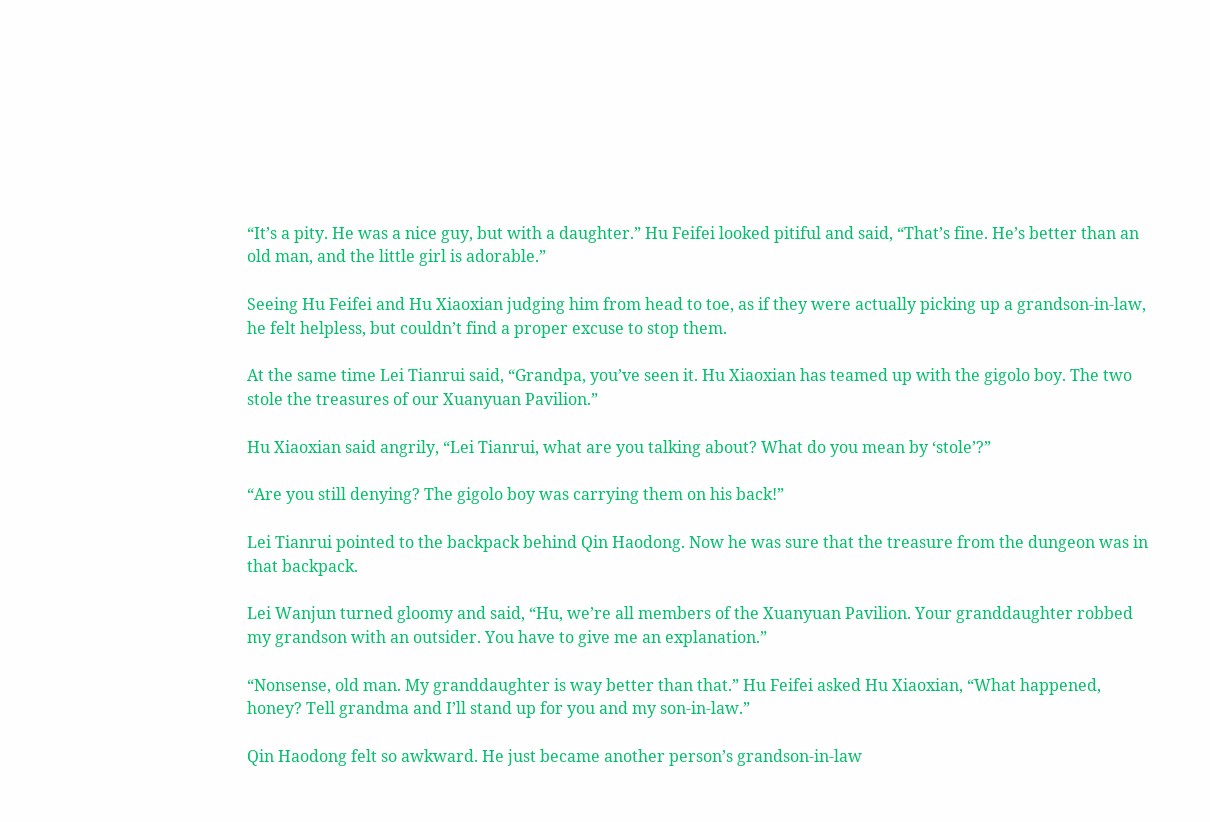“It’s a pity. He was a nice guy, but with a daughter.” Hu Feifei looked pitiful and said, “That’s fine. He’s better than an old man, and the little girl is adorable.”

Seeing Hu Feifei and Hu Xiaoxian judging him from head to toe, as if they were actually picking up a grandson-in-law, he felt helpless, but couldn’t find a proper excuse to stop them.

At the same time Lei Tianrui said, “Grandpa, you’ve seen it. Hu Xiaoxian has teamed up with the gigolo boy. The two stole the treasures of our Xuanyuan Pavilion.”

Hu Xiaoxian said angrily, “Lei Tianrui, what are you talking about? What do you mean by ‘stole’?”

“Are you still denying? The gigolo boy was carrying them on his back!”

Lei Tianrui pointed to the backpack behind Qin Haodong. Now he was sure that the treasure from the dungeon was in that backpack.

Lei Wanjun turned gloomy and said, “Hu, we’re all members of the Xuanyuan Pavilion. Your granddaughter robbed my grandson with an outsider. You have to give me an explanation.”

“Nonsense, old man. My granddaughter is way better than that.” Hu Feifei asked Hu Xiaoxian, “What happened, honey? Tell grandma and I’ll stand up for you and my son-in-law.”

Qin Haodong felt so awkward. He just became another person’s grandson-in-law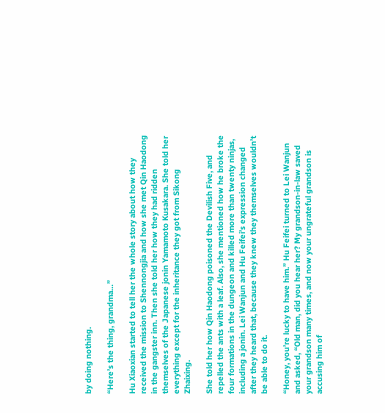by doing nothing.

“Here’s the thing, grandma…”

Hu Xiaoxian started to tell her the whole story about how they received the mission to Shennongjia and how she met Qin Haodong in the gangster inn. Then she told her how they had ridden themselves of the Japanese jonin Yamamoto Kusakara. She told her everything except for the inheritance they got from Sikong Zhaixing.

She told her how Qin Haodong poisoned the Devilish Five, and repelled the ants with a leaf. Also, she mentioned how he broke the four formations in the dungeon and killed more than twenty ninjas, including a jonin. Lei Wanjun and Hu Feifei’s expression changed after they heard that, because they knew they themselves wouldn’t be able to do it.

“Honey, you’re lucky to have him.” Hu Feifei turned to Lei Wanjun and asked, “Old man, did you hear her? My grandson-in-law saved your grandson many times, and now your ungrateful grandson is accusing him of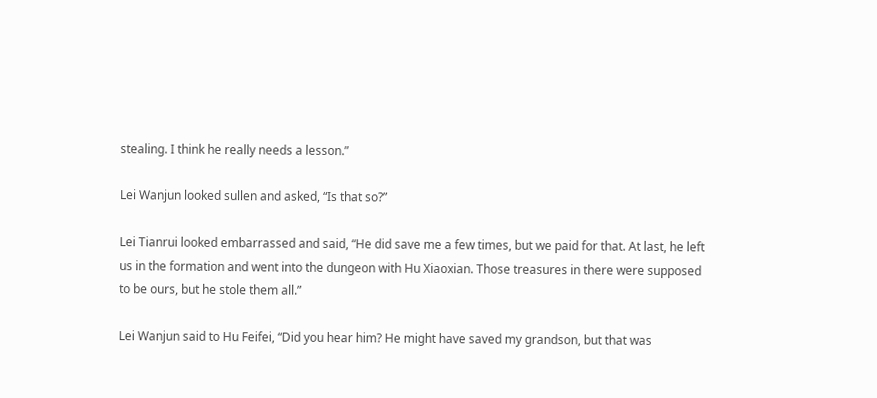stealing. I think he really needs a lesson.”

Lei Wanjun looked sullen and asked, “Is that so?”

Lei Tianrui looked embarrassed and said, “He did save me a few times, but we paid for that. At last, he left us in the formation and went into the dungeon with Hu Xiaoxian. Those treasures in there were supposed to be ours, but he stole them all.”

Lei Wanjun said to Hu Feifei, “Did you hear him? He might have saved my grandson, but that was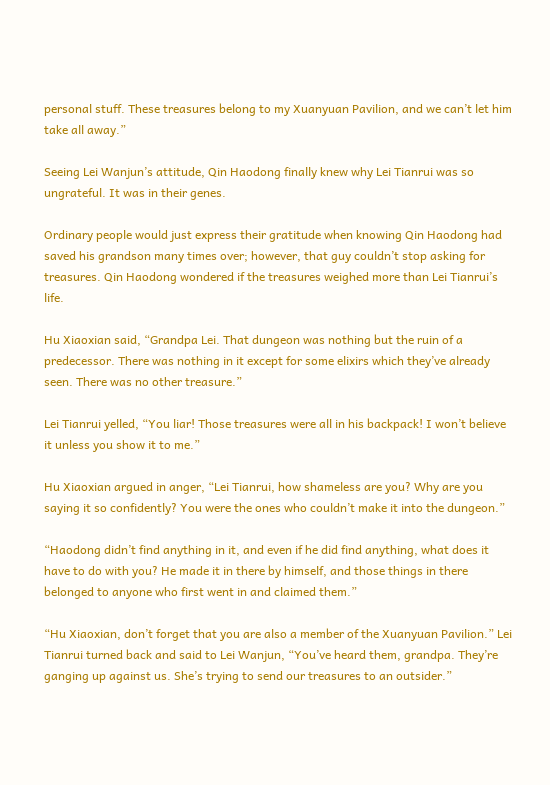personal stuff. These treasures belong to my Xuanyuan Pavilion, and we can’t let him take all away.”

Seeing Lei Wanjun’s attitude, Qin Haodong finally knew why Lei Tianrui was so ungrateful. It was in their genes.

Ordinary people would just express their gratitude when knowing Qin Haodong had saved his grandson many times over; however, that guy couldn’t stop asking for treasures. Qin Haodong wondered if the treasures weighed more than Lei Tianrui’s life.

Hu Xiaoxian said, “Grandpa Lei. That dungeon was nothing but the ruin of a predecessor. There was nothing in it except for some elixirs which they’ve already seen. There was no other treasure.”

Lei Tianrui yelled, “You liar! Those treasures were all in his backpack! I won’t believe it unless you show it to me.”

Hu Xiaoxian argued in anger, “Lei Tianrui, how shameless are you? Why are you saying it so confidently? You were the ones who couldn’t make it into the dungeon.”

“Haodong didn’t find anything in it, and even if he did find anything, what does it have to do with you? He made it in there by himself, and those things in there belonged to anyone who first went in and claimed them.”

“Hu Xiaoxian, don’t forget that you are also a member of the Xuanyuan Pavilion.” Lei Tianrui turned back and said to Lei Wanjun, “You’ve heard them, grandpa. They’re ganging up against us. She’s trying to send our treasures to an outsider.”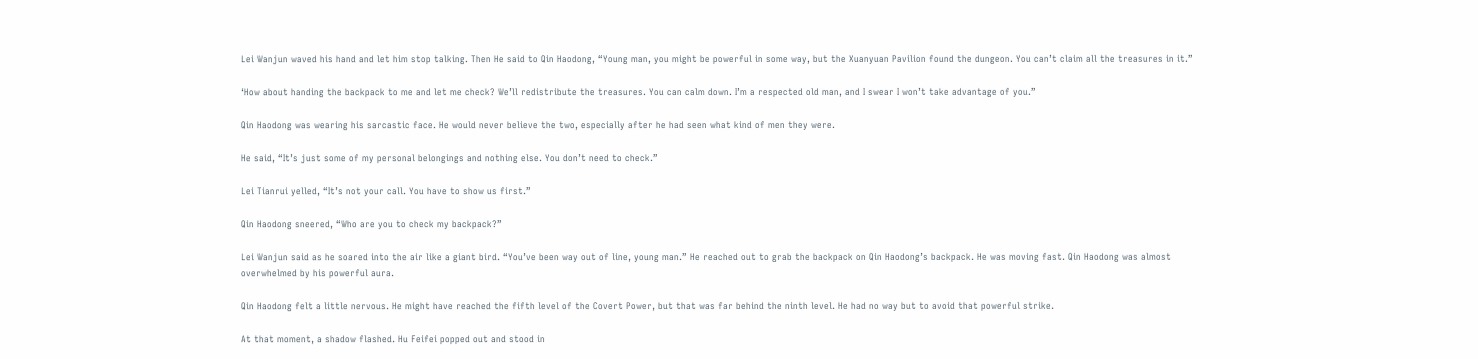Lei Wanjun waved his hand and let him stop talking. Then He said to Qin Haodong, “Young man, you might be powerful in some way, but the Xuanyuan Pavilion found the dungeon. You can’t claim all the treasures in it.”

‘How about handing the backpack to me and let me check? We’ll redistribute the treasures. You can calm down. I’m a respected old man, and I swear I won’t take advantage of you.”

Qin Haodong was wearing his sarcastic face. He would never believe the two, especially after he had seen what kind of men they were.

He said, “It’s just some of my personal belongings and nothing else. You don’t need to check.”

Lei Tianrui yelled, “It’s not your call. You have to show us first.”

Qin Haodong sneered, “Who are you to check my backpack?”

Lei Wanjun said as he soared into the air like a giant bird. “You’ve been way out of line, young man.” He reached out to grab the backpack on Qin Haodong’s backpack. He was moving fast. Qin Haodong was almost overwhelmed by his powerful aura.

Qin Haodong felt a little nervous. He might have reached the fifth level of the Covert Power, but that was far behind the ninth level. He had no way but to avoid that powerful strike.

At that moment, a shadow flashed. Hu Feifei popped out and stood in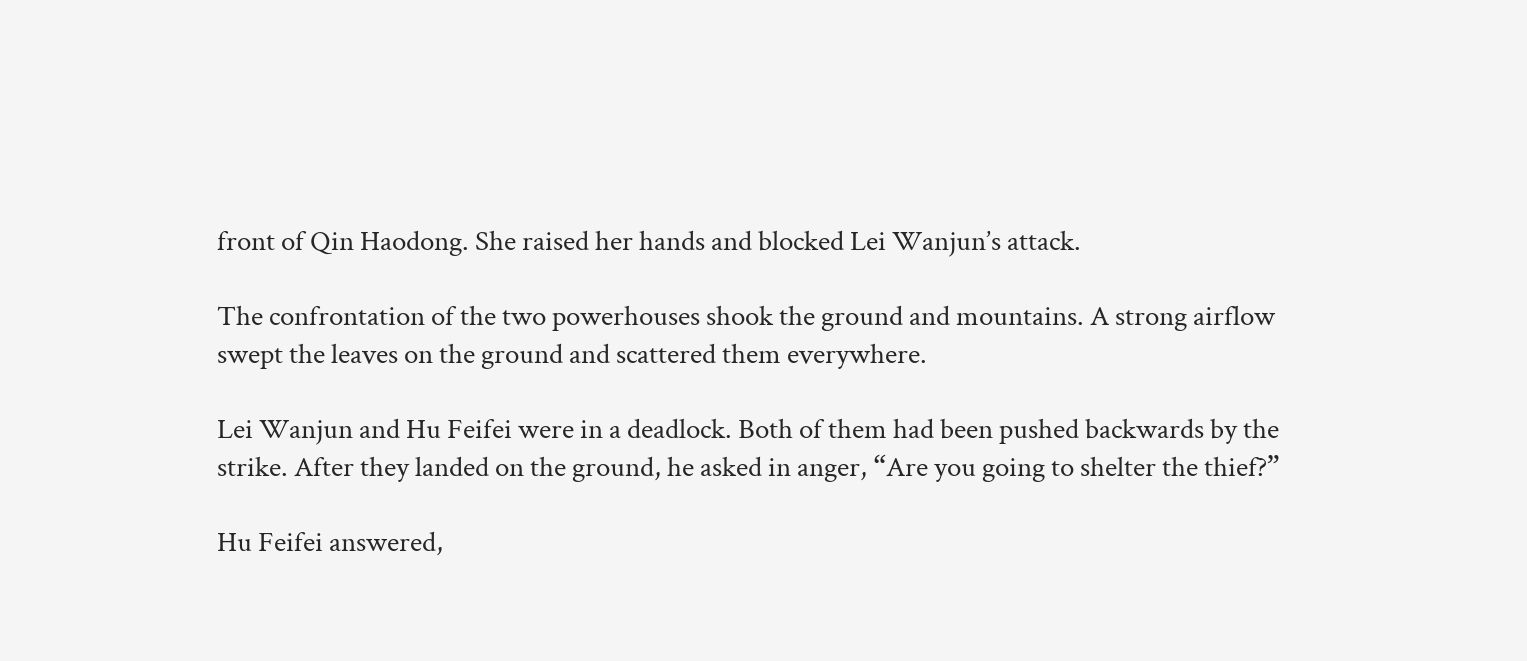front of Qin Haodong. She raised her hands and blocked Lei Wanjun’s attack.

The confrontation of the two powerhouses shook the ground and mountains. A strong airflow swept the leaves on the ground and scattered them everywhere.

Lei Wanjun and Hu Feifei were in a deadlock. Both of them had been pushed backwards by the strike. After they landed on the ground, he asked in anger, “Are you going to shelter the thief?”

Hu Feifei answered,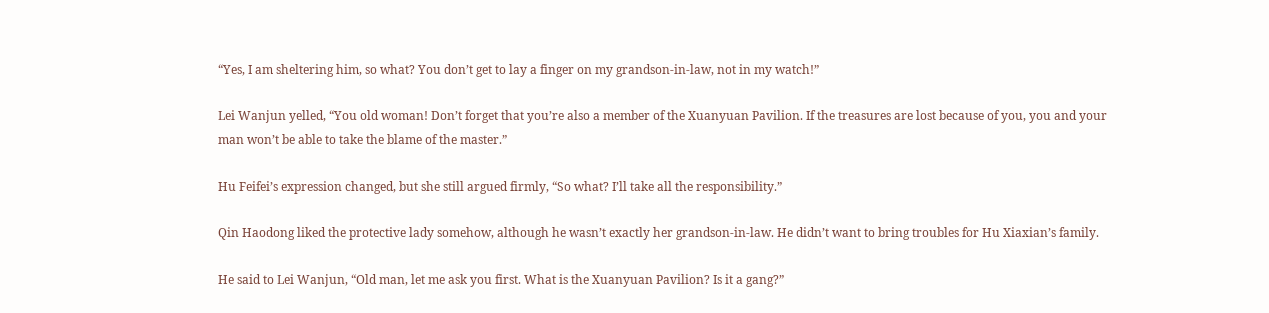“Yes, I am sheltering him, so what? You don’t get to lay a finger on my grandson-in-law, not in my watch!”

Lei Wanjun yelled, “You old woman! Don’t forget that you’re also a member of the Xuanyuan Pavilion. If the treasures are lost because of you, you and your man won’t be able to take the blame of the master.”

Hu Feifei’s expression changed, but she still argued firmly, “So what? I’ll take all the responsibility.”

Qin Haodong liked the protective lady somehow, although he wasn’t exactly her grandson-in-law. He didn’t want to bring troubles for Hu Xiaxian’s family.

He said to Lei Wanjun, “Old man, let me ask you first. What is the Xuanyuan Pavilion? Is it a gang?”